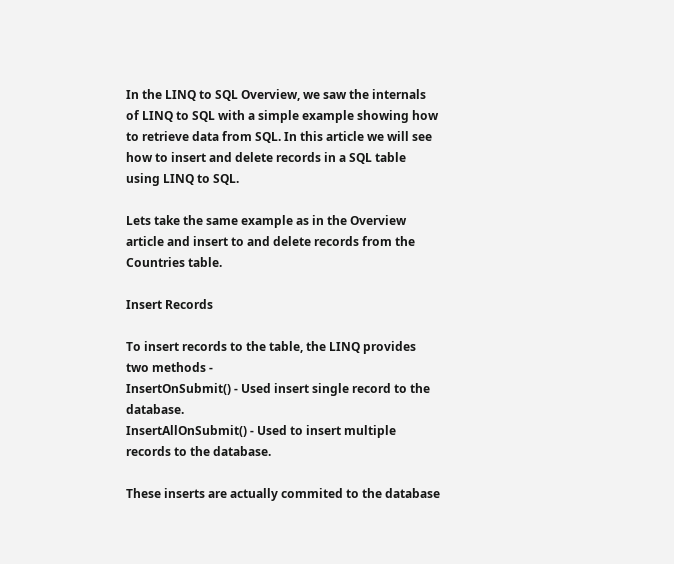In the LINQ to SQL Overview, we saw the internals of LINQ to SQL with a simple example showing how to retrieve data from SQL. In this article we will see how to insert and delete records in a SQL table using LINQ to SQL.

Lets take the same example as in the Overview article and insert to and delete records from the Countries table.

Insert Records

To insert records to the table, the LINQ provides two methods -
InsertOnSubmit() - Used insert single record to the database.
InsertAllOnSubmit() - Used to insert multiple records to the database.

These inserts are actually commited to the database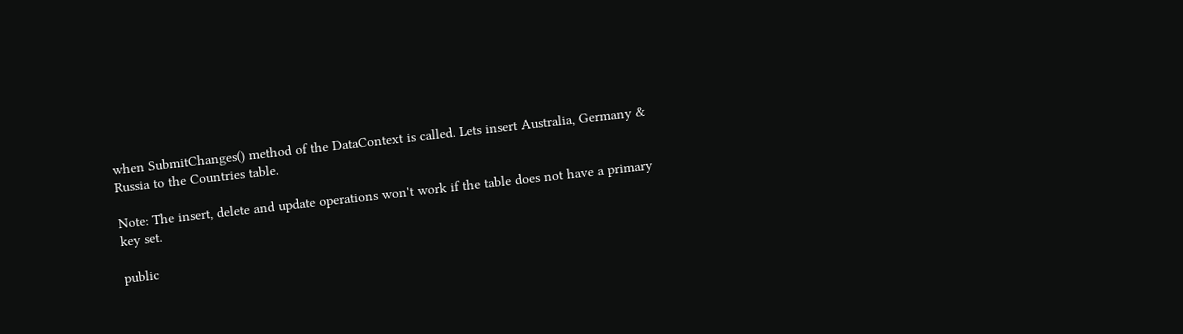when SubmitChanges() method of the DataContext is called. Lets insert Australia, Germany & Russia to the Countries table.

Note: The insert, delete and update operations won't work if the table does not have a primary key set.

public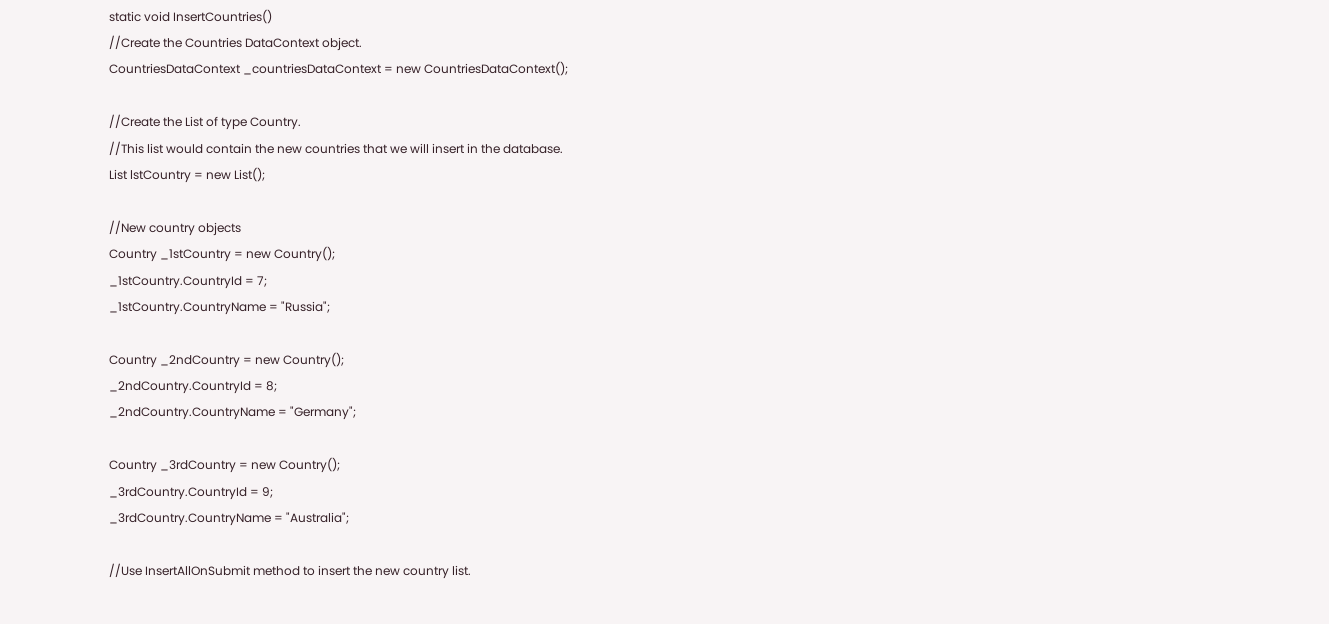static void InsertCountries()
//Create the Countries DataContext object.
CountriesDataContext _countriesDataContext = new CountriesDataContext();

//Create the List of type Country.
//This list would contain the new countries that we will insert in the database.
List lstCountry = new List();

//New country objects
Country _1stCountry = new Country();
_1stCountry.CountryId = 7;
_1stCountry.CountryName = "Russia";

Country _2ndCountry = new Country();
_2ndCountry.CountryId = 8;
_2ndCountry.CountryName = "Germany";

Country _3rdCountry = new Country();
_3rdCountry.CountryId = 9;
_3rdCountry.CountryName = "Australia";

//Use InsertAllOnSubmit method to insert the new country list.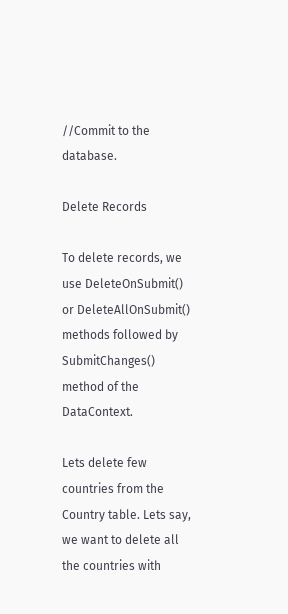//Commit to the database.

Delete Records

To delete records, we use DeleteOnSubmit() or DeleteAllOnSubmit() methods followed by SubmitChanges() method of the DataContext.

Lets delete few countries from the Country table. Lets say, we want to delete all the countries with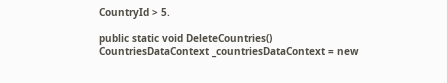CountryId > 5.

public static void DeleteCountries()
CountriesDataContext _countriesDataContext = new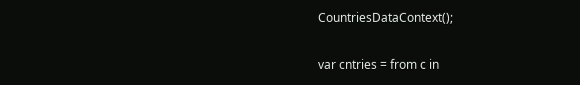CountriesDataContext();

var cntries = from c in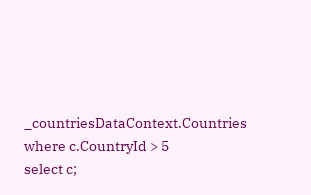_countriesDataContext.Countries
where c.CountryId > 5
select c;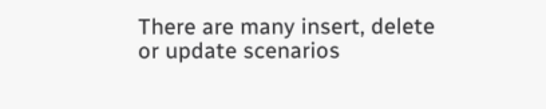There are many insert, delete or update scenarios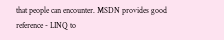that people can encounter. MSDN provides good reference - LINQ to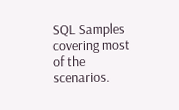SQL Samples covering most of the scenarios.